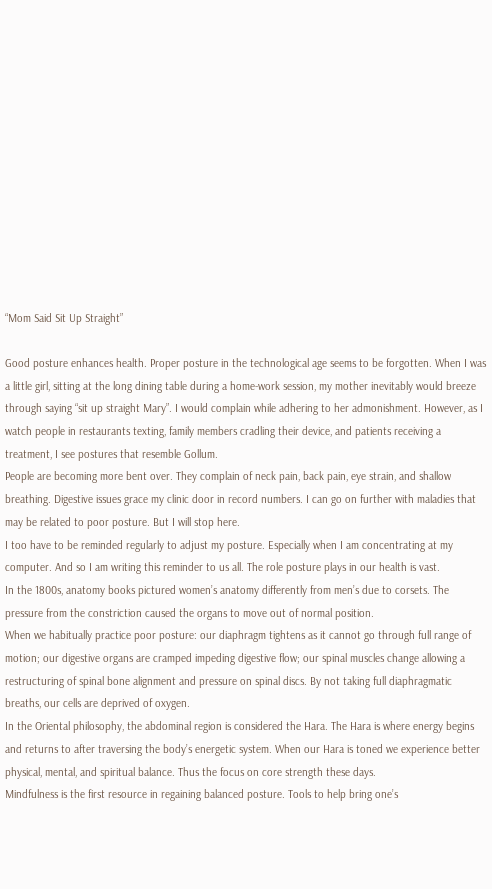“Mom Said Sit Up Straight”

Good posture enhances health. Proper posture in the technological age seems to be forgotten. When I was a little girl, sitting at the long dining table during a home-work session, my mother inevitably would breeze through saying “sit up straight Mary”. I would complain while adhering to her admonishment. However, as I watch people in restaurants texting, family members cradling their device, and patients receiving a treatment, I see postures that resemble Gollum.
People are becoming more bent over. They complain of neck pain, back pain, eye strain, and shallow breathing. Digestive issues grace my clinic door in record numbers. I can go on further with maladies that may be related to poor posture. But I will stop here.
I too have to be reminded regularly to adjust my posture. Especially when I am concentrating at my computer. And so I am writing this reminder to us all. The role posture plays in our health is vast.
In the 1800s, anatomy books pictured women’s anatomy differently from men’s due to corsets. The pressure from the constriction caused the organs to move out of normal position.
When we habitually practice poor posture: our diaphragm tightens as it cannot go through full range of motion; our digestive organs are cramped impeding digestive flow; our spinal muscles change allowing a restructuring of spinal bone alignment and pressure on spinal discs. By not taking full diaphragmatic breaths, our cells are deprived of oxygen.
In the Oriental philosophy, the abdominal region is considered the Hara. The Hara is where energy begins and returns to after traversing the body’s energetic system. When our Hara is toned we experience better physical, mental, and spiritual balance. Thus the focus on core strength these days.
Mindfulness is the first resource in regaining balanced posture. Tools to help bring one’s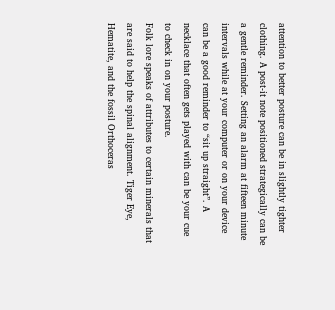attention to better posture can be in slightly tighter clothing. A post-it note positioned strategically can be a gentle reminder. Setting an alarm at fifteen minute intervals while at your computer or on your device can be a good reminder to “sit up straight”. A necklace that often gets played with can be your cue to check in on your posture.
Folk lore speaks of attributes to certain minerals that are said to help the spinal alignment. Tiger Eye, Hematite, and the fossil Orthoceras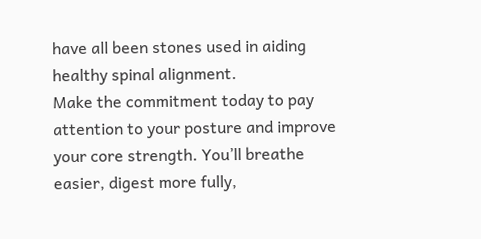have all been stones used in aiding healthy spinal alignment.
Make the commitment today to pay attention to your posture and improve your core strength. You’ll breathe easier, digest more fully,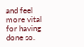and feel more vital for having done so.